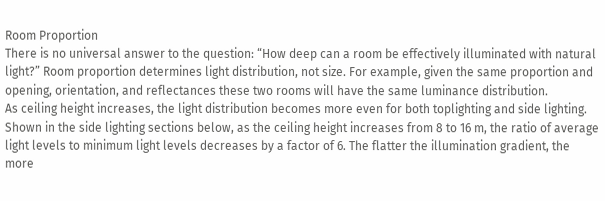Room Proportion
There is no universal answer to the question: “How deep can a room be effectively illuminated with natural light?” Room proportion determines light distribution, not size. For example, given the same proportion and opening, orientation, and reflectances these two rooms will have the same luminance distribution.
As ceiling height increases, the light distribution becomes more even for both toplighting and side lighting. Shown in the side lighting sections below, as the ceiling height increases from 8 to 16 m, the ratio of average light levels to minimum light levels decreases by a factor of 6. The flatter the illumination gradient, the more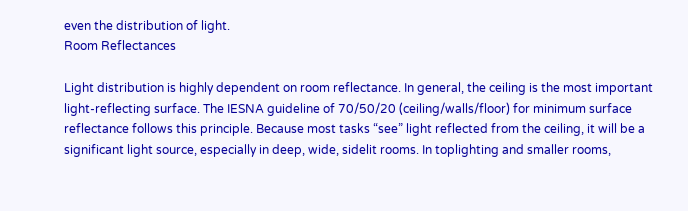even the distribution of light.
Room Reflectances

Light distribution is highly dependent on room reflectance. In general, the ceiling is the most important light-reflecting surface. The IESNA guideline of 70/50/20 (ceiling/walls/floor) for minimum surface reflectance follows this principle. Because most tasks “see” light reflected from the ceiling, it will be a significant light source, especially in deep, wide, sidelit rooms. In toplighting and smaller rooms,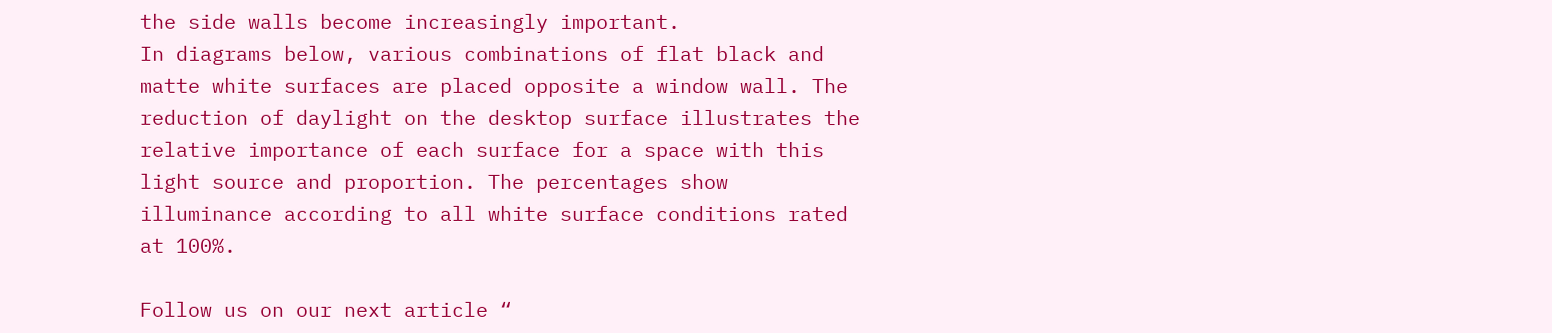the side walls become increasingly important.
In diagrams below, various combinations of flat black and matte white surfaces are placed opposite a window wall. The reduction of daylight on the desktop surface illustrates the relative importance of each surface for a space with this light source and proportion. The percentages show illuminance according to all white surface conditions rated at 100%.

Follow us on our next article “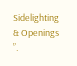Sidelighting & Openings ”.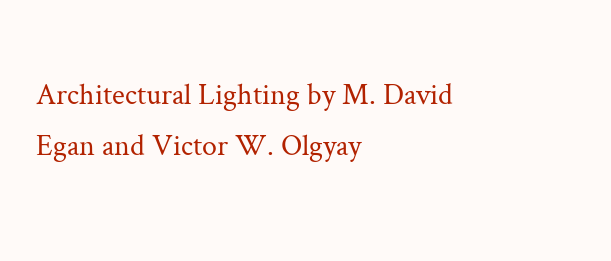Architectural Lighting by M. David Egan and Victor W. Olgyay